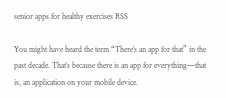senior apps for healthy exercises RSS

You might have heard the term “There’s an app for that” in the past decade. That’s because there is an app for everything—that is, an application on your mobile device.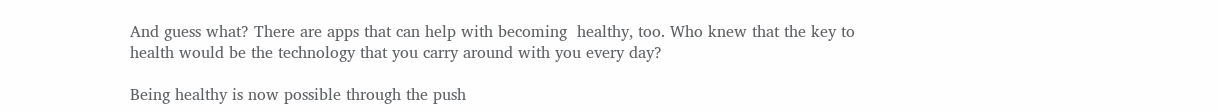And guess what? There are apps that can help with becoming  healthy, too. Who knew that the key to health would be the technology that you carry around with you every day?

Being healthy is now possible through the push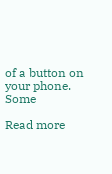of a button on your phone. Some

Read more